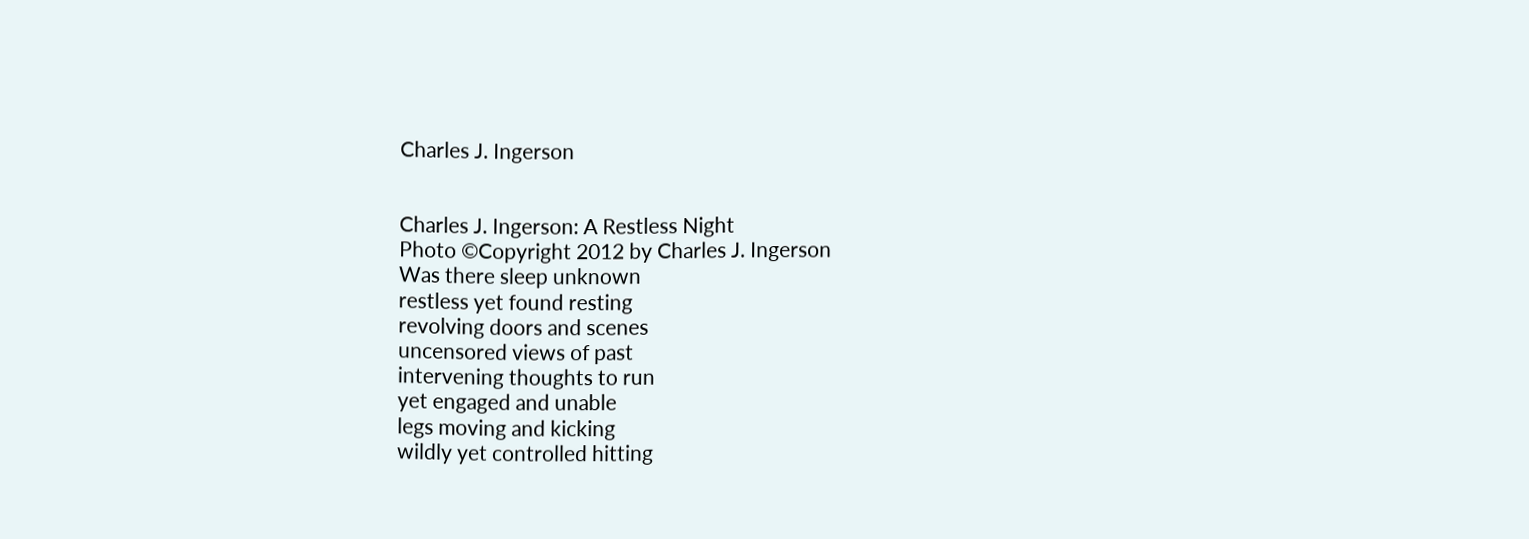Charles J. Ingerson


Charles J. Ingerson: A Restless Night
Photo ©Copyright 2012 by Charles J. Ingerson
Was there sleep unknown
restless yet found resting
revolving doors and scenes
uncensored views of past
intervening thoughts to run
yet engaged and unable
legs moving and kicking
wildly yet controlled hitting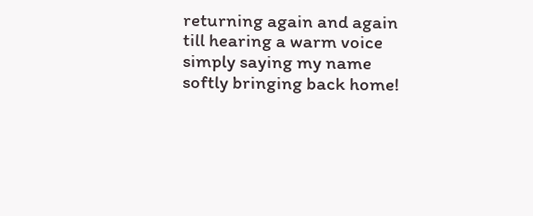returning again and again
till hearing a warm voice
simply saying my name
softly bringing back home!